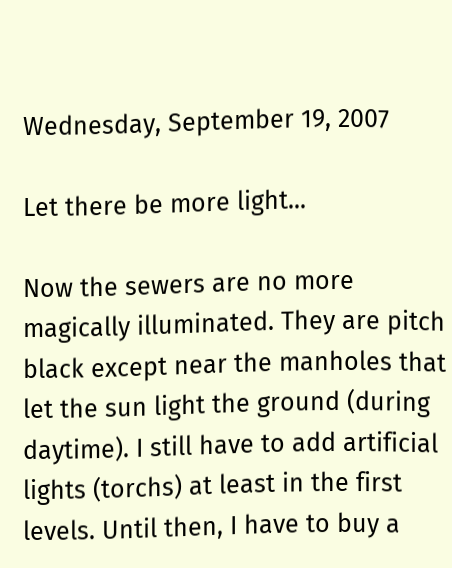Wednesday, September 19, 2007

Let there be more light...

Now the sewers are no more magically illuminated. They are pitch black except near the manholes that let the sun light the ground (during daytime). I still have to add artificial lights (torchs) at least in the first levels. Until then, I have to buy a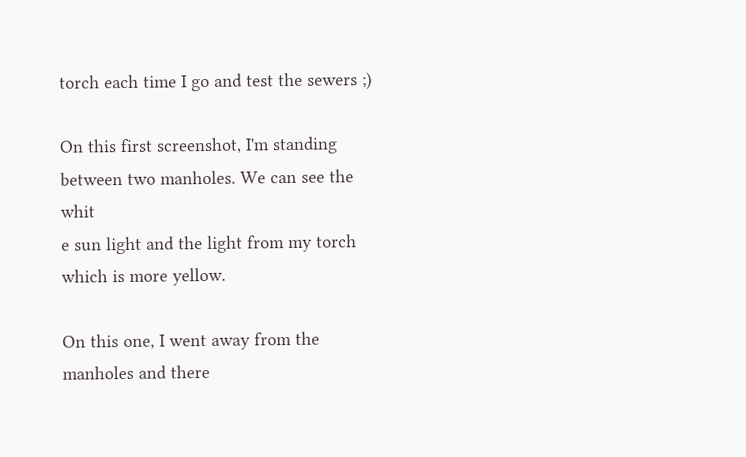torch each time I go and test the sewers ;)

On this first screenshot, I'm standing between two manholes. We can see the whit
e sun light and the light from my torch which is more yellow.

On this one, I went away from the manholes and there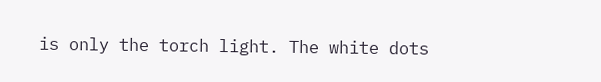is only the torch light. The white dots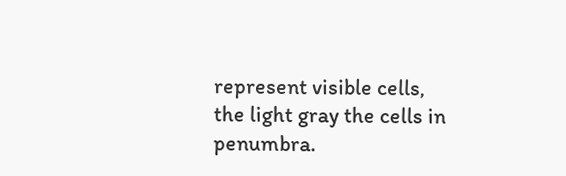represent visible cells, the light gray the cells in penumbra.